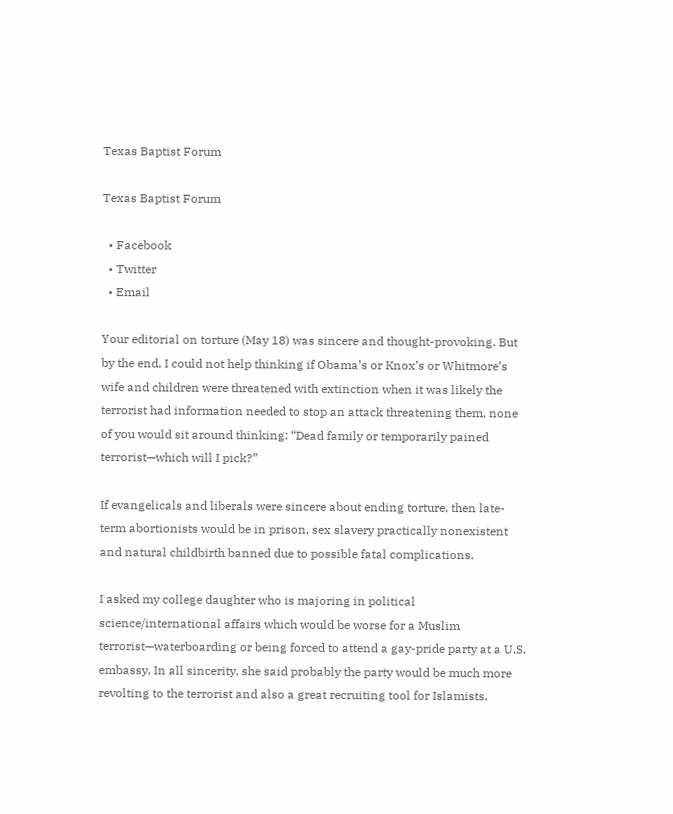Texas Baptist Forum

Texas Baptist Forum

  • Facebook
  • Twitter
  • Email

Your editorial on torture (May 18) was sincere and thought-provoking. But by the end, I could not help thinking if Obama’s or Knox’s or Whitmore’s wife and children were threatened with extinction when it was likely the terrorist had information needed to stop an attack threatening them, none of you would sit around thinking: “Dead family or temporarily pained terrorist—which will I pick?”

If evangelicals and liberals were sincere about ending torture, then late-term abortionists would be in prison, sex slavery practically nonexistent and natural childbirth banned due to possible fatal complications.

I asked my college daughter who is majoring in political science/international affairs which would be worse for a Muslim terrorist—waterboarding or being forced to attend a gay-pride party at a U.S. embassy. In all sincerity, she said probably the party would be much more revolting to the terrorist and also a great recruiting tool for Islamists.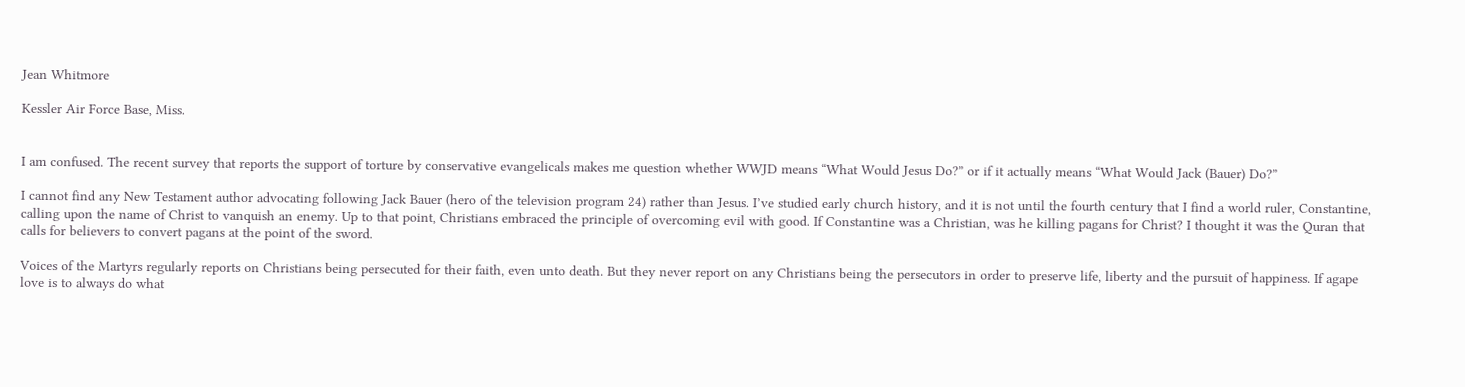Jean Whitmore

Kessler Air Force Base, Miss.


I am confused. The recent survey that reports the support of torture by conservative evangelicals makes me question whether WWJD means “What Would Jesus Do?” or if it actually means “What Would Jack (Bauer) Do?”

I cannot find any New Testament author advocating following Jack Bauer (hero of the television program 24) rather than Jesus. I’ve studied early church history, and it is not until the fourth century that I find a world ruler, Constantine, calling upon the name of Christ to vanquish an enemy. Up to that point, Christians embraced the principle of overcoming evil with good. If Constantine was a Christian, was he killing pagans for Christ? I thought it was the Quran that calls for believers to convert pagans at the point of the sword.

Voices of the Martyrs regularly reports on Christians being persecuted for their faith, even unto death. But they never report on any Christians being the persecutors in order to preserve life, liberty and the pursuit of happiness. If agape love is to always do what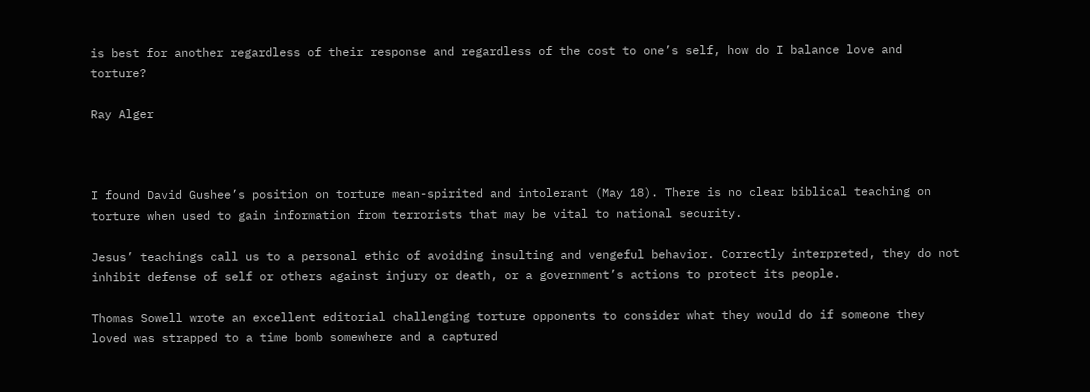is best for another regardless of their response and regardless of the cost to one’s self, how do I balance love and torture?

Ray Alger



I found David Gushee’s position on torture mean-spirited and intolerant (May 18). There is no clear biblical teaching on torture when used to gain information from terrorists that may be vital to national security.

Jesus’ teachings call us to a personal ethic of avoiding insulting and vengeful behavior. Correctly interpreted, they do not inhibit defense of self or others against injury or death, or a government’s actions to protect its people.

Thomas Sowell wrote an excellent editorial challenging torture opponents to consider what they would do if someone they loved was strapped to a time bomb somewhere and a captured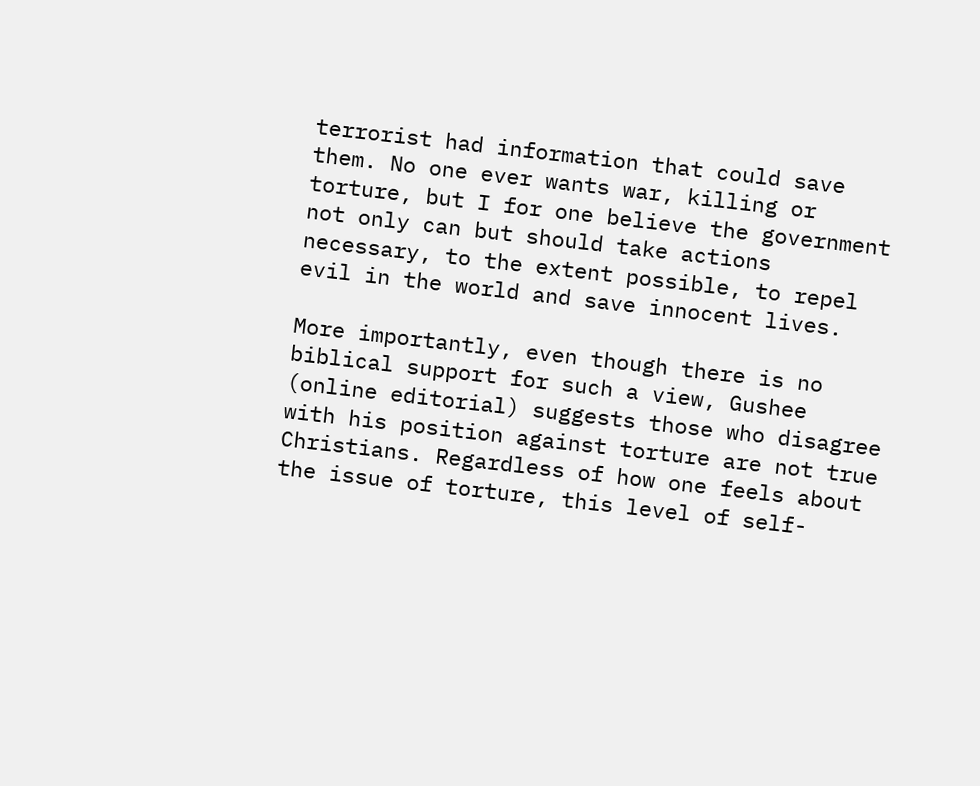terrorist had information that could save them. No one ever wants war, killing or torture, but I for one believe the government not only can but should take actions necessary, to the extent possible, to repel evil in the world and save innocent lives.

More importantly, even though there is no biblical support for such a view, Gushee (online editorial) suggests those who disagree with his position against torture are not true Christians. Regardless of how one feels about the issue of torture, this level of self-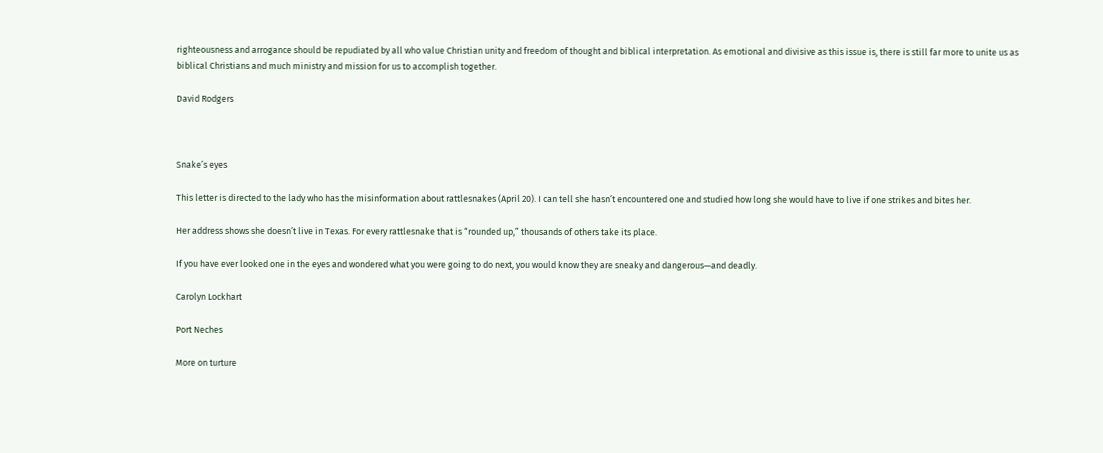righteousness and arrogance should be repudiated by all who value Christian unity and freedom of thought and biblical interpretation. As emotional and divisive as this issue is, there is still far more to unite us as biblical Christians and much ministry and mission for us to accomplish together.

David Rodgers



Snake’s eyes

This letter is directed to the lady who has the misinformation about rattlesnakes (April 20). I can tell she hasn’t encountered one and studied how long she would have to live if one strikes and bites her.

Her address shows she doesn’t live in Texas. For every rattlesnake that is “rounded up,” thousands of others take its place.

If you have ever looked one in the eyes and wondered what you were going to do next, you would know they are sneaky and dangerous—and deadly.

Carolyn Lockhart

Port Neches

More on turture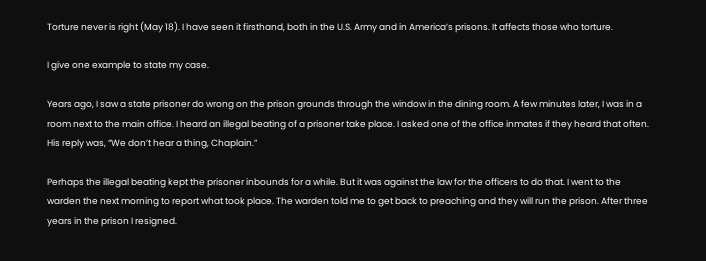Torture never is right (May 18). I have seen it firsthand, both in the U.S. Army and in America’s prisons. It affects those who torture.

I give one example to state my case.

Years ago, I saw a state prisoner do wrong on the prison grounds through the window in the dining room. A few minutes later, I was in a room next to the main office. I heard an illegal beating of a prisoner take place. I asked one of the office inmates if they heard that often. His reply was, “We don’t hear a thing, Chaplain.”

Perhaps the illegal beating kept the prisoner inbounds for a while. But it was against the law for the officers to do that. I went to the warden the next morning to report what took place. The warden told me to get back to preaching and they will run the prison. After three years in the prison I resigned.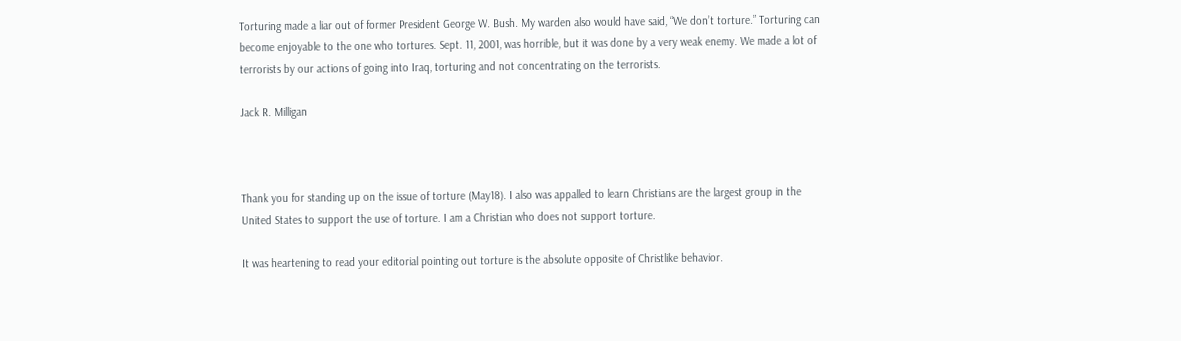Torturing made a liar out of former President George W. Bush. My warden also would have said, “We don’t torture.” Torturing can become enjoyable to the one who tortures. Sept. 11, 2001, was horrible, but it was done by a very weak enemy. We made a lot of terrorists by our actions of going into Iraq, torturing and not concentrating on the terrorists.

Jack R. Milligan



Thank you for standing up on the issue of torture (May18). I also was appalled to learn Christians are the largest group in the United States to support the use of torture. I am a Christian who does not support torture.

It was heartening to read your editorial pointing out torture is the absolute opposite of Christlike behavior.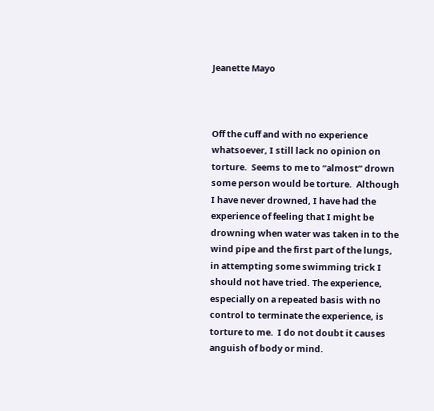Jeanette Mayo



Off the cuff and with no experience whatsoever, I still lack no opinion on torture.  Seems to me to “almost” drown some person would be torture.  Although I have never drowned, I have had the experience of feeling that I might be drowning when water was taken in to the wind pipe and the first part of the lungs, in attempting some swimming trick I should not have tried. The experience, especially on a repeated basis with no control to terminate the experience, is torture to me.  I do not doubt it causes anguish of body or mind.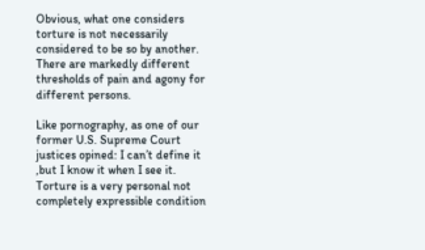Obvious, what one considers torture is not necessarily considered to be so by another.  There are markedly different thresholds of pain and agony for different persons.

Like pornography, as one of our former U.S. Supreme Court justices opined: I can’t define it ,but I know it when I see it.  Torture is a very personal not completely expressible condition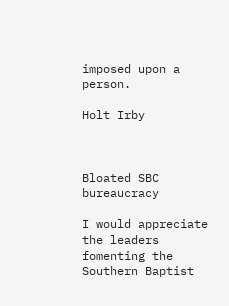imposed upon a person.

Holt Irby



Bloated SBC bureaucracy

I would appreciate the leaders fomenting the Southern Baptist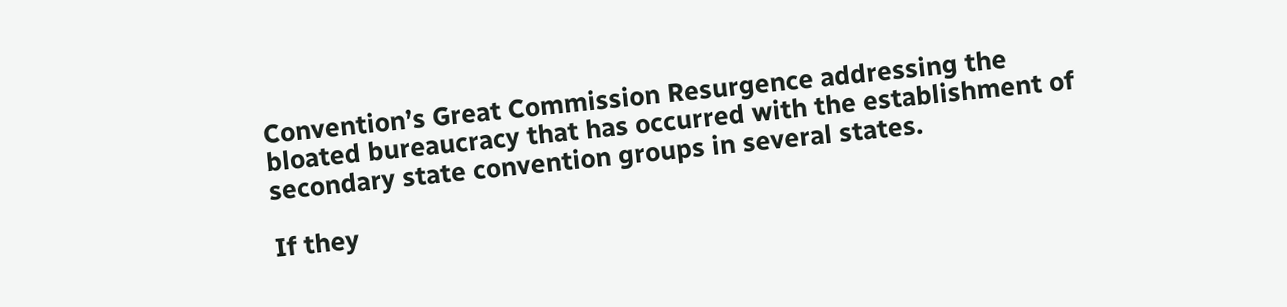Convention’s Great Commission Resurgence addressing the bloated bureaucracy that has occurred with the establishment of secondary state convention groups in several states.

If they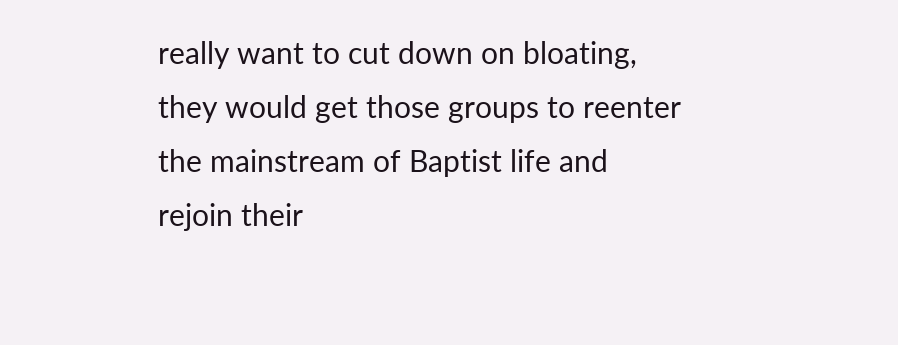really want to cut down on bloating, they would get those groups to reenter the mainstream of Baptist life and rejoin their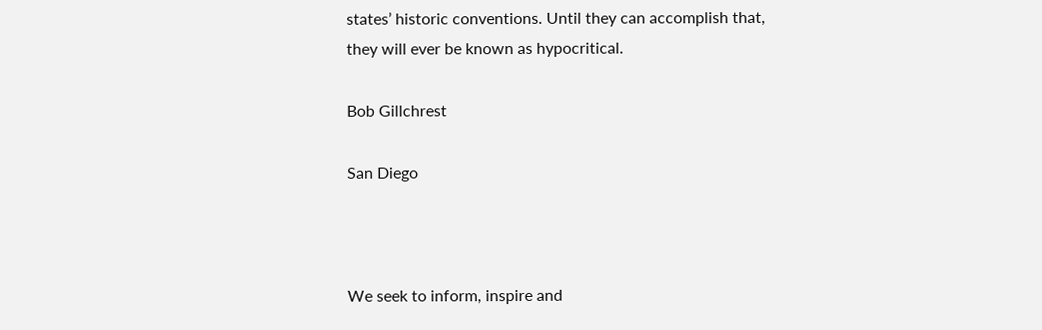states’ historic conventions. Until they can accomplish that, they will ever be known as hypocritical.

Bob Gillchrest

San Diego



We seek to inform, inspire and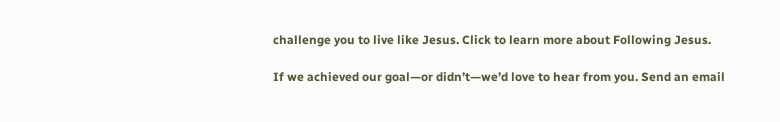challenge you to live like Jesus. Click to learn more about Following Jesus.

If we achieved our goal—or didn’t—we’d love to hear from you. Send an email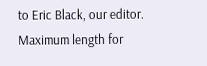to Eric Black, our editor. Maximum length for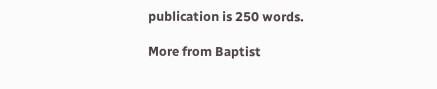publication is 250 words.

More from Baptist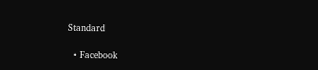Standard

  • Facebook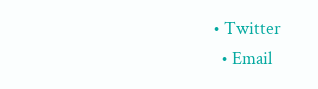• Twitter
  • Email